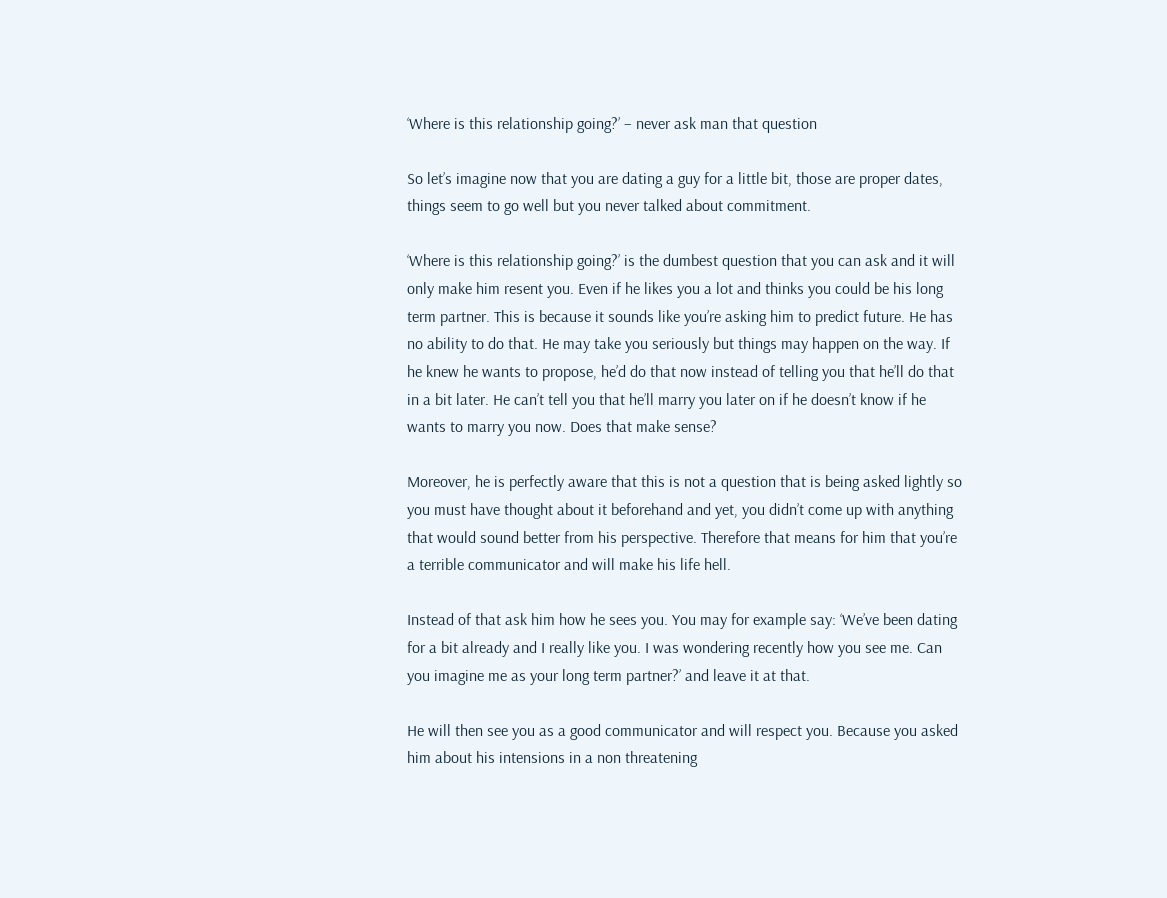‘Where is this relationship going?’ – never ask man that question

So let’s imagine now that you are dating a guy for a little bit, those are proper dates, things seem to go well but you never talked about commitment.

‘Where is this relationship going?’ is the dumbest question that you can ask and it will only make him resent you. Even if he likes you a lot and thinks you could be his long term partner. This is because it sounds like you’re asking him to predict future. He has no ability to do that. He may take you seriously but things may happen on the way. If he knew he wants to propose, he’d do that now instead of telling you that he’ll do that in a bit later. He can’t tell you that he’ll marry you later on if he doesn’t know if he wants to marry you now. Does that make sense?

Moreover, he is perfectly aware that this is not a question that is being asked lightly so you must have thought about it beforehand and yet, you didn’t come up with anything that would sound better from his perspective. Therefore that means for him that you’re a terrible communicator and will make his life hell.

Instead of that ask him how he sees you. You may for example say: ‘We’ve been dating for a bit already and I really like you. I was wondering recently how you see me. Can you imagine me as your long term partner?’ and leave it at that.

He will then see you as a good communicator and will respect you. Because you asked him about his intensions in a non threatening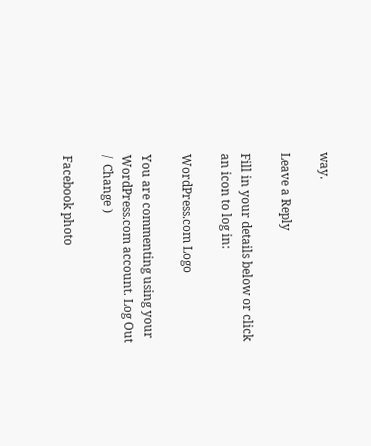way.

Leave a Reply

Fill in your details below or click an icon to log in:

WordPress.com Logo

You are commenting using your WordPress.com account. Log Out /  Change )

Facebook photo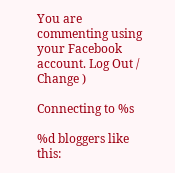You are commenting using your Facebook account. Log Out /  Change )

Connecting to %s

%d bloggers like this: